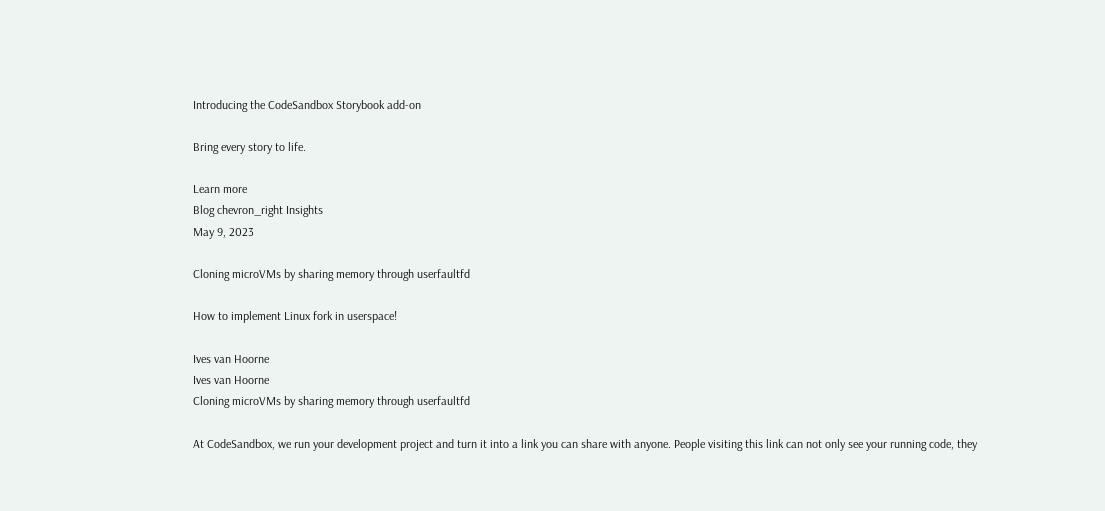Introducing the CodeSandbox Storybook add-on

Bring every story to life.

Learn more
Blog chevron_right Insights
May 9, 2023

Cloning microVMs by sharing memory through userfaultfd

How to implement Linux fork in userspace!

Ives van Hoorne
Ives van Hoorne
Cloning microVMs by sharing memory through userfaultfd

At CodeSandbox, we run your development project and turn it into a link you can share with anyone. People visiting this link can not only see your running code, they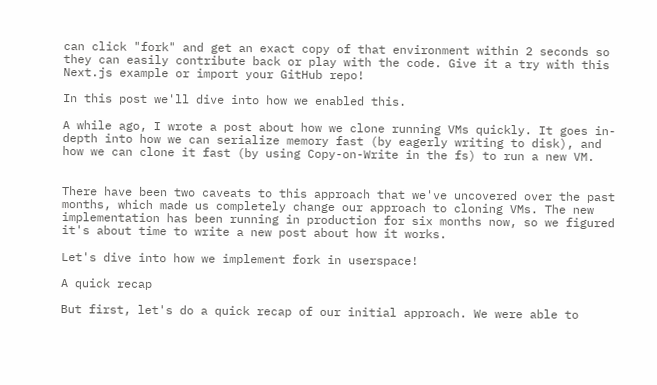can click "fork" and get an exact copy of that environment within 2 seconds so they can easily contribute back or play with the code. Give it a try with this Next.js example or import your GitHub repo!

In this post we'll dive into how we enabled this.

A while ago, I wrote a post about how we clone running VMs quickly. It goes in-depth into how we can serialize memory fast (by eagerly writing to disk), and how we can clone it fast (by using Copy-on-Write in the fs) to run a new VM.


There have been two caveats to this approach that we've uncovered over the past months, which made us completely change our approach to cloning VMs. The new implementation has been running in production for six months now, so we figured it's about time to write a new post about how it works.

Let's dive into how we implement fork in userspace!

A quick recap

But first, let's do a quick recap of our initial approach. We were able to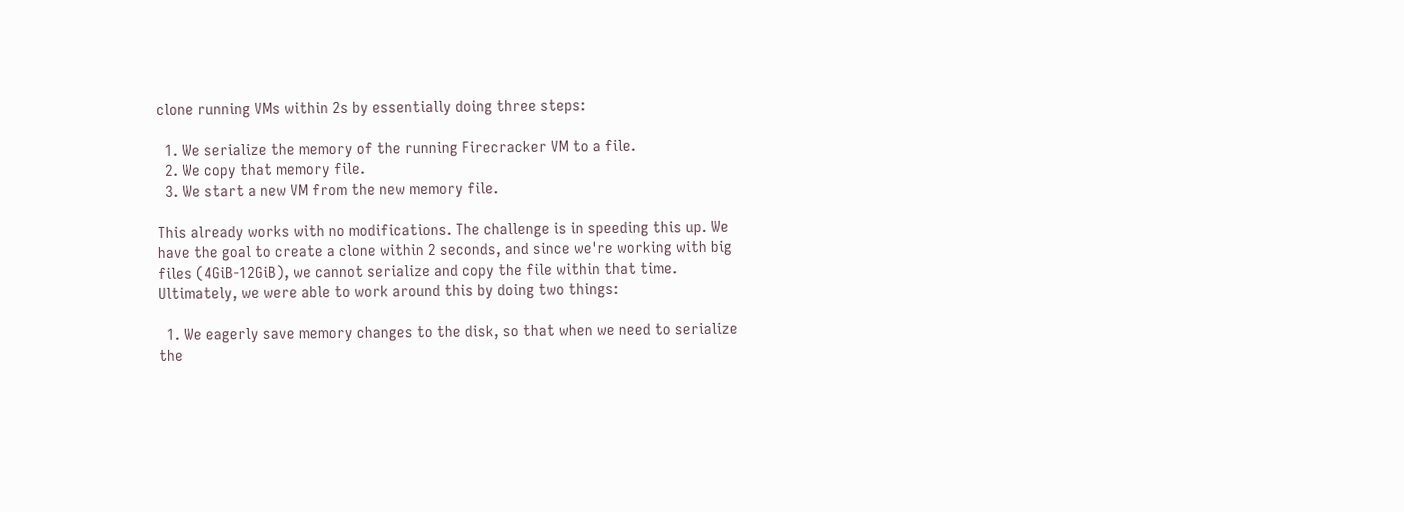clone running VMs within 2s by essentially doing three steps:

  1. We serialize the memory of the running Firecracker VM to a file.
  2. We copy that memory file.
  3. We start a new VM from the new memory file.

This already works with no modifications. The challenge is in speeding this up. We have the goal to create a clone within 2 seconds, and since we're working with big files (4GiB-12GiB), we cannot serialize and copy the file within that time. Ultimately, we were able to work around this by doing two things:

  1. We eagerly save memory changes to the disk, so that when we need to serialize the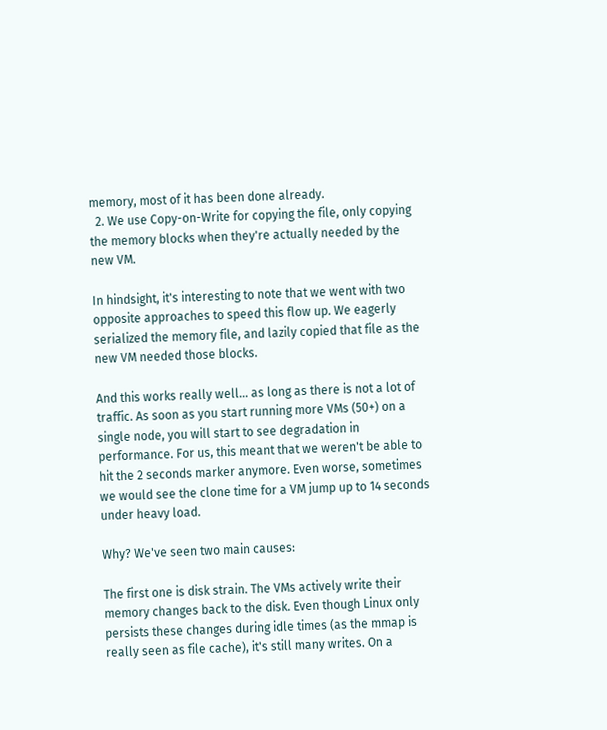memory, most of it has been done already.
  2. We use Copy-on-Write for copying the file, only copying the memory blocks when they're actually needed by the new VM.

In hindsight, it's interesting to note that we went with two opposite approaches to speed this flow up. We eagerly serialized the memory file, and lazily copied that file as the new VM needed those blocks.

And this works really well... as long as there is not a lot of traffic. As soon as you start running more VMs (50+) on a single node, you will start to see degradation in performance. For us, this meant that we weren't be able to hit the 2 seconds marker anymore. Even worse, sometimes we would see the clone time for a VM jump up to 14 seconds under heavy load.

Why? We've seen two main causes:

The first one is disk strain. The VMs actively write their memory changes back to the disk. Even though Linux only persists these changes during idle times (as the mmap is really seen as file cache), it's still many writes. On a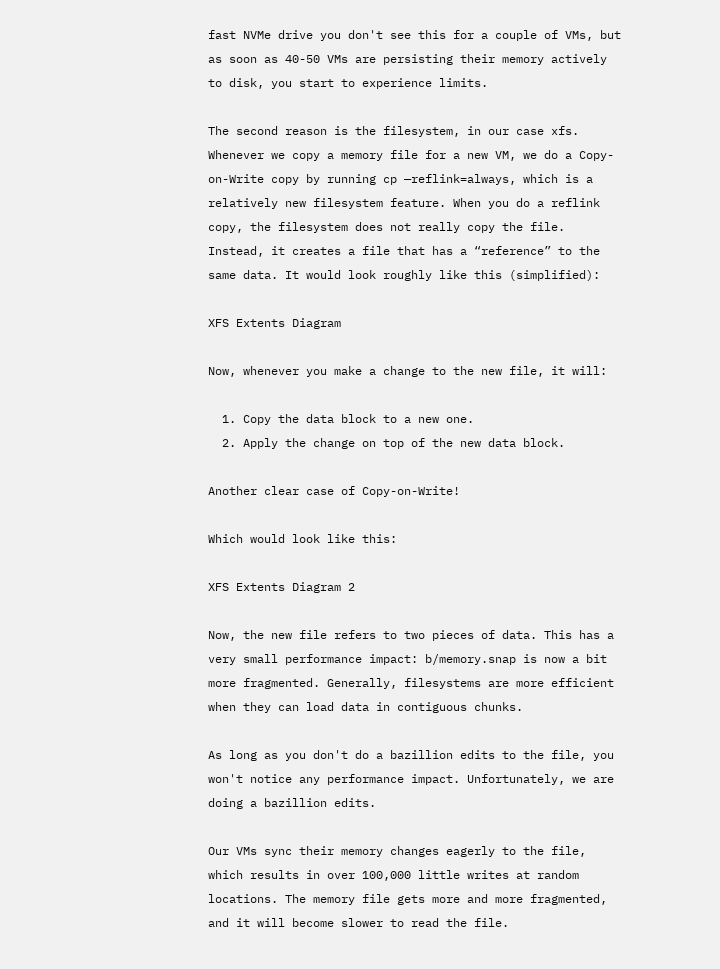fast NVMe drive you don't see this for a couple of VMs, but as soon as 40-50 VMs are persisting their memory actively to disk, you start to experience limits.

The second reason is the filesystem, in our case xfs. Whenever we copy a memory file for a new VM, we do a Copy-on-Write copy by running cp —reflink=always, which is a relatively new filesystem feature. When you do a reflink copy, the filesystem does not really copy the file. Instead, it creates a file that has a “reference” to the same data. It would look roughly like this (simplified):

XFS Extents Diagram

Now, whenever you make a change to the new file, it will:

  1. Copy the data block to a new one.
  2. Apply the change on top of the new data block.

Another clear case of Copy-on-Write!

Which would look like this:

XFS Extents Diagram 2

Now, the new file refers to two pieces of data. This has a very small performance impact: b/memory.snap is now a bit more fragmented. Generally, filesystems are more efficient when they can load data in contiguous chunks.

As long as you don't do a bazillion edits to the file, you won't notice any performance impact. Unfortunately, we are doing a bazillion edits.

Our VMs sync their memory changes eagerly to the file, which results in over 100,000 little writes at random locations. The memory file gets more and more fragmented, and it will become slower to read the file.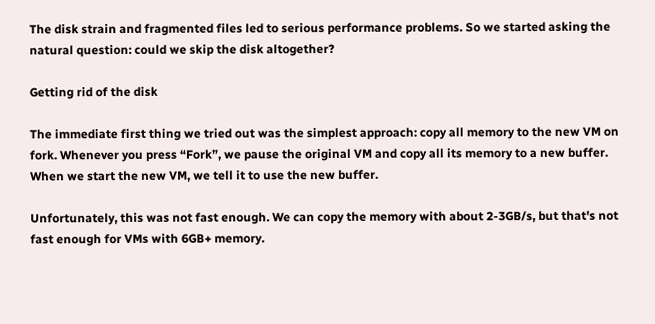The disk strain and fragmented files led to serious performance problems. So we started asking the natural question: could we skip the disk altogether?

Getting rid of the disk

The immediate first thing we tried out was the simplest approach: copy all memory to the new VM on fork. Whenever you press “Fork”, we pause the original VM and copy all its memory to a new buffer. When we start the new VM, we tell it to use the new buffer.

Unfortunately, this was not fast enough. We can copy the memory with about 2-3GB/s, but that's not fast enough for VMs with 6GB+ memory.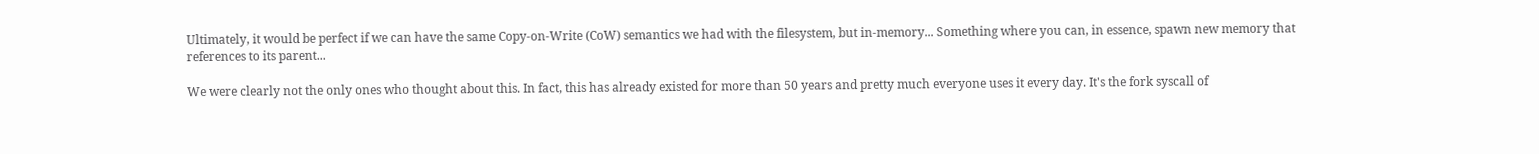Ultimately, it would be perfect if we can have the same Copy-on-Write (CoW) semantics we had with the filesystem, but in-memory... Something where you can, in essence, spawn new memory that references to its parent...

We were clearly not the only ones who thought about this. In fact, this has already existed for more than 50 years and pretty much everyone uses it every day. It's the fork syscall of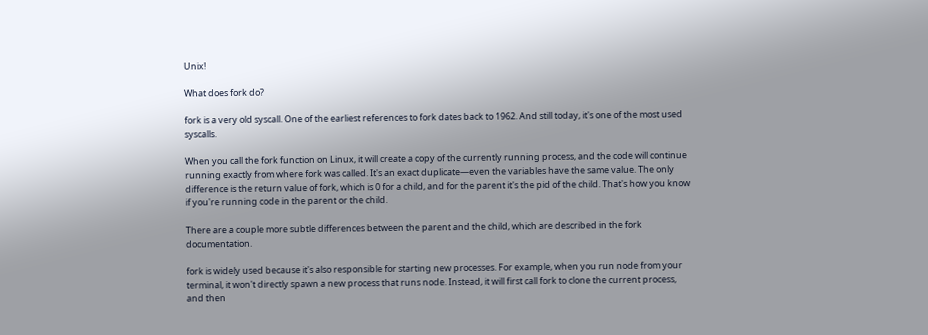Unix!

What does fork do?

fork is a very old syscall. One of the earliest references to fork dates back to 1962. And still today, it's one of the most used syscalls.

When you call the fork function on Linux, it will create a copy of the currently running process, and the code will continue running exactly from where fork was called. It's an exact duplicate—even the variables have the same value. The only difference is the return value of fork, which is 0 for a child, and for the parent it's the pid of the child. That's how you know if you're running code in the parent or the child.

There are a couple more subtle differences between the parent and the child, which are described in the fork documentation.

fork is widely used because it's also responsible for starting new processes. For example, when you run node from your terminal, it won't directly spawn a new process that runs node. Instead, it will first call fork to clone the current process, and then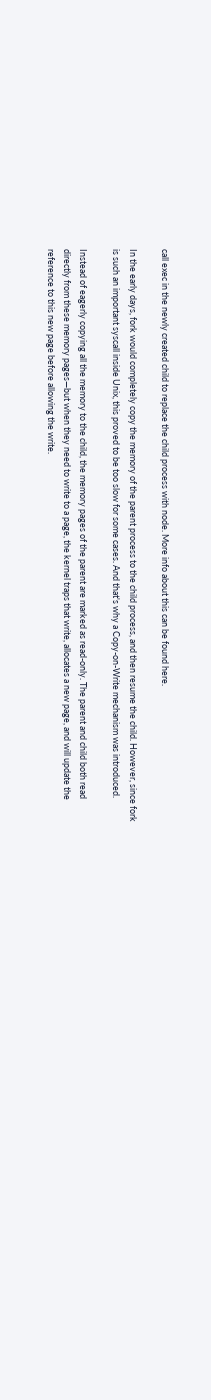call exec in the newly created child to replace the child process with node. More info about this can be found here.

In the early days, fork would completely copy the memory of the parent process to the child process, and then resume the child. However, since fork is such an important syscall inside Unix, this proved to be too slow for some cases. And that's why a Copy-on-Write mechanism was introduced.

Instead of eagerly copying all the memory to the child, the memory pages of the parent are marked as read-only. The parent and child both read directly from these memory pages—but when they need to write to a page, the kernel traps that write, allocates a new page, and will update the reference to this new page before allowing the write.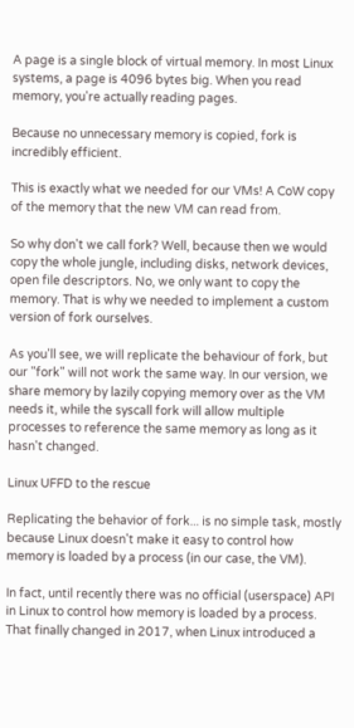A page is a single block of virtual memory. In most Linux systems, a page is 4096 bytes big. When you read memory, you're actually reading pages.

Because no unnecessary memory is copied, fork is incredibly efficient.

This is exactly what we needed for our VMs! A CoW copy of the memory that the new VM can read from.

So why don't we call fork? Well, because then we would copy the whole jungle, including disks, network devices, open file descriptors. No, we only want to copy the memory. That is why we needed to implement a custom version of fork ourselves.

As you'll see, we will replicate the behaviour of fork, but our "fork" will not work the same way. In our version, we share memory by lazily copying memory over as the VM needs it, while the syscall fork will allow multiple processes to reference the same memory as long as it hasn't changed.

Linux UFFD to the rescue

Replicating the behavior of fork... is no simple task, mostly because Linux doesn't make it easy to control how memory is loaded by a process (in our case, the VM).

In fact, until recently there was no official (userspace) API in Linux to control how memory is loaded by a process. That finally changed in 2017, when Linux introduced a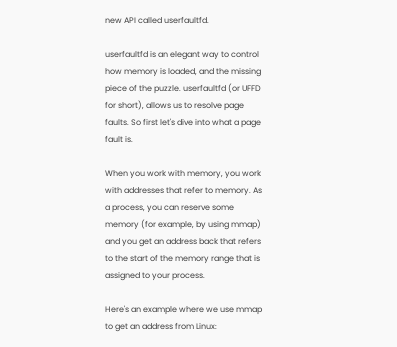new API called userfaultfd.

userfaultfd is an elegant way to control how memory is loaded, and the missing piece of the puzzle. userfaultfd (or UFFD for short), allows us to resolve page faults. So first let's dive into what a page fault is.

When you work with memory, you work with addresses that refer to memory. As a process, you can reserve some memory (for example, by using mmap) and you get an address back that refers to the start of the memory range that is assigned to your process.

Here's an example where we use mmap to get an address from Linux: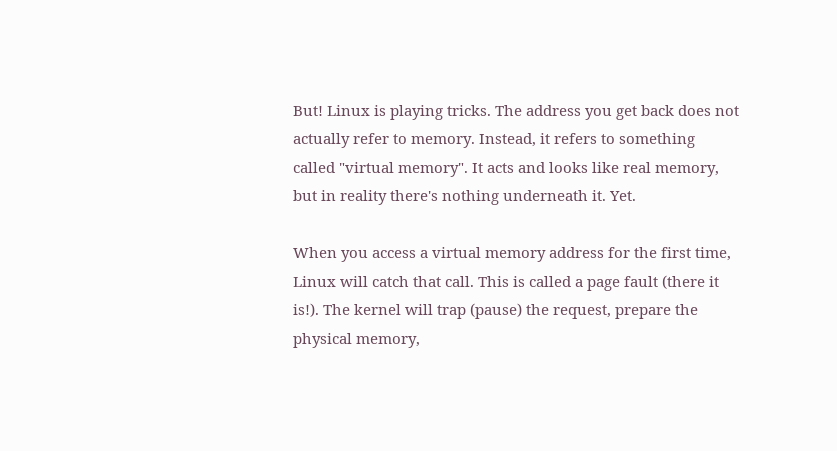But! Linux is playing tricks. The address you get back does not actually refer to memory. Instead, it refers to something called "virtual memory". It acts and looks like real memory, but in reality there's nothing underneath it. Yet.

When you access a virtual memory address for the first time, Linux will catch that call. This is called a page fault (there it is!). The kernel will trap (pause) the request, prepare the physical memory,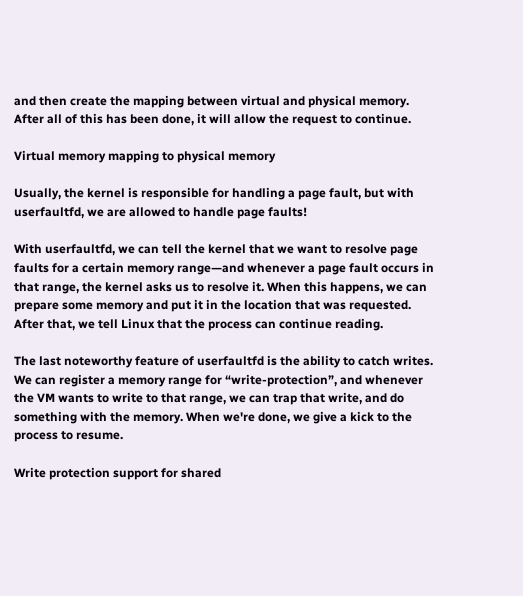and then create the mapping between virtual and physical memory. After all of this has been done, it will allow the request to continue.

Virtual memory mapping to physical memory

Usually, the kernel is responsible for handling a page fault, but with userfaultfd, we are allowed to handle page faults!

With userfaultfd, we can tell the kernel that we want to resolve page faults for a certain memory range—and whenever a page fault occurs in that range, the kernel asks us to resolve it. When this happens, we can prepare some memory and put it in the location that was requested. After that, we tell Linux that the process can continue reading.

The last noteworthy feature of userfaultfd is the ability to catch writes. We can register a memory range for “write-protection”, and whenever the VM wants to write to that range, we can trap that write, and do something with the memory. When we're done, we give a kick to the process to resume.

Write protection support for shared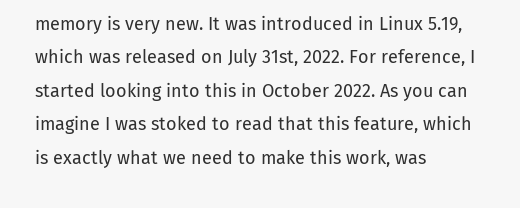memory is very new. It was introduced in Linux 5.19, which was released on July 31st, 2022. For reference, I started looking into this in October 2022. As you can imagine I was stoked to read that this feature, which is exactly what we need to make this work, was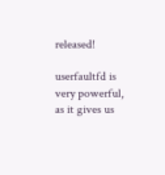released!

userfaultfd is very powerful, as it gives us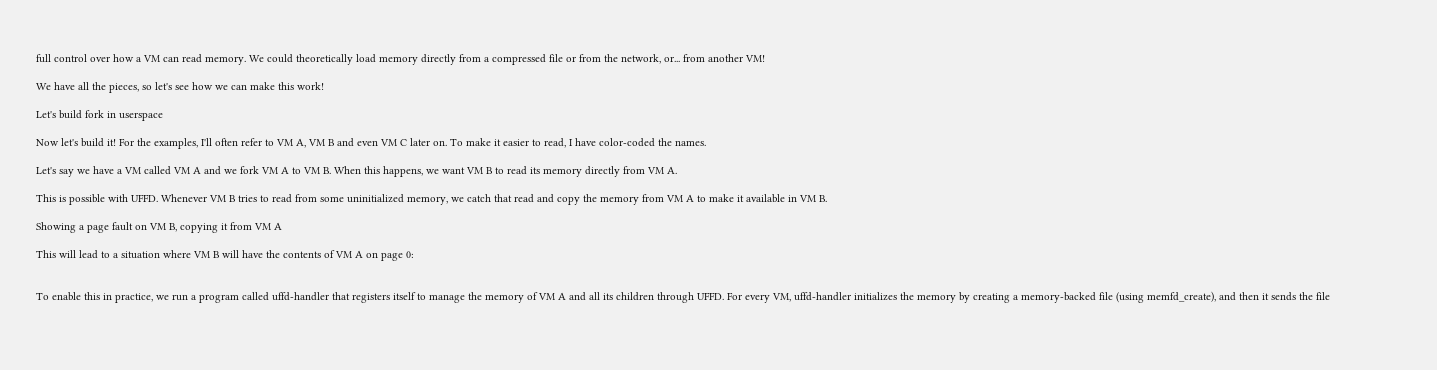full control over how a VM can read memory. We could theoretically load memory directly from a compressed file or from the network, or... from another VM!

We have all the pieces, so let's see how we can make this work!

Let's build fork in userspace

Now let's build it! For the examples, I'll often refer to VM A, VM B and even VM C later on. To make it easier to read, I have color-coded the names.

Let's say we have a VM called VM A and we fork VM A to VM B. When this happens, we want VM B to read its memory directly from VM A.

This is possible with UFFD. Whenever VM B tries to read from some uninitialized memory, we catch that read and copy the memory from VM A to make it available in VM B.

Showing a page fault on VM B, copying it from VM A

This will lead to a situation where VM B will have the contents of VM A on page 0:


To enable this in practice, we run a program called uffd-handler that registers itself to manage the memory of VM A and all its children through UFFD. For every VM, uffd-handler initializes the memory by creating a memory-backed file (using memfd_create), and then it sends the file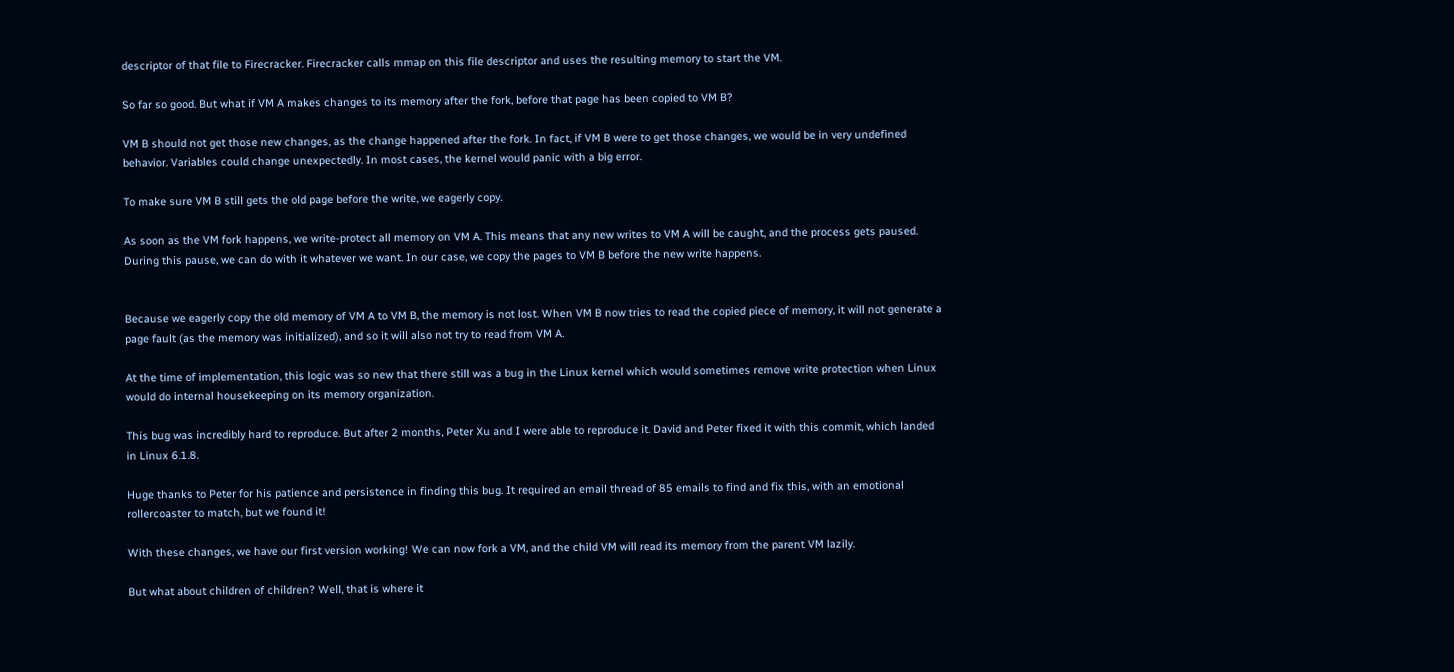descriptor of that file to Firecracker. Firecracker calls mmap on this file descriptor and uses the resulting memory to start the VM.

So far so good. But what if VM A makes changes to its memory after the fork, before that page has been copied to VM B?

VM B should not get those new changes, as the change happened after the fork. In fact, if VM B were to get those changes, we would be in very undefined behavior. Variables could change unexpectedly. In most cases, the kernel would panic with a big error.

To make sure VM B still gets the old page before the write, we eagerly copy.

As soon as the VM fork happens, we write-protect all memory on VM A. This means that any new writes to VM A will be caught, and the process gets paused. During this pause, we can do with it whatever we want. In our case, we copy the pages to VM B before the new write happens.


Because we eagerly copy the old memory of VM A to VM B, the memory is not lost. When VM B now tries to read the copied piece of memory, it will not generate a page fault (as the memory was initialized), and so it will also not try to read from VM A.

At the time of implementation, this logic was so new that there still was a bug in the Linux kernel which would sometimes remove write protection when Linux would do internal housekeeping on its memory organization.

This bug was incredibly hard to reproduce. But after 2 months, Peter Xu and I were able to reproduce it. David and Peter fixed it with this commit, which landed in Linux 6.1.8.

Huge thanks to Peter for his patience and persistence in finding this bug. It required an email thread of 85 emails to find and fix this, with an emotional rollercoaster to match, but we found it!

With these changes, we have our first version working! We can now fork a VM, and the child VM will read its memory from the parent VM lazily.

But what about children of children? Well, that is where it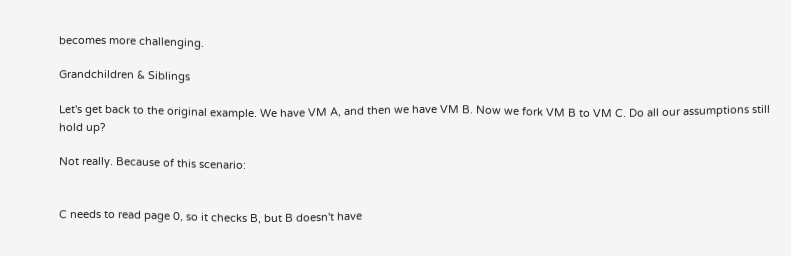becomes more challenging.

Grandchildren & Siblings

Let's get back to the original example. We have VM A, and then we have VM B. Now we fork VM B to VM C. Do all our assumptions still hold up?

Not really. Because of this scenario:


C needs to read page 0, so it checks B, but B doesn't have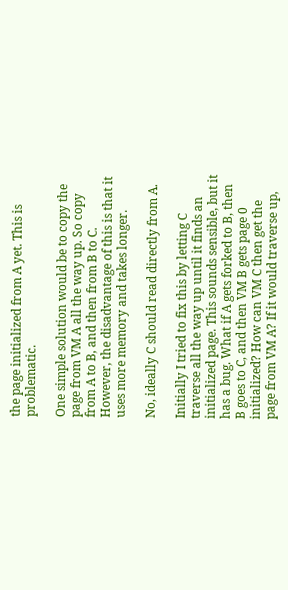the page initialized from A yet. This is problematic.

One simple solution would be to copy the page from VM A all the way up. So copy from A to B, and then from B to C. However, the disadvantage of this is that it uses more memory and takes longer.

No, ideally C should read directly from A.

Initially I tried to fix this by letting C traverse all the way up until it finds an initialized page. This sounds sensible, but it has a bug. What if A gets forked to B, then B goes to C, and then VM B gets page 0 initialized? How can VM C then get the page from VM A? If it would traverse up,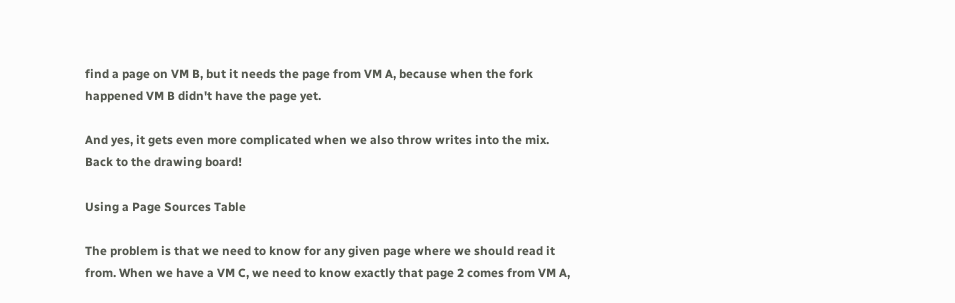find a page on VM B, but it needs the page from VM A, because when the fork happened VM B didn't have the page yet.

And yes, it gets even more complicated when we also throw writes into the mix. Back to the drawing board!

Using a Page Sources Table

The problem is that we need to know for any given page where we should read it from. When we have a VM C, we need to know exactly that page 2 comes from VM A,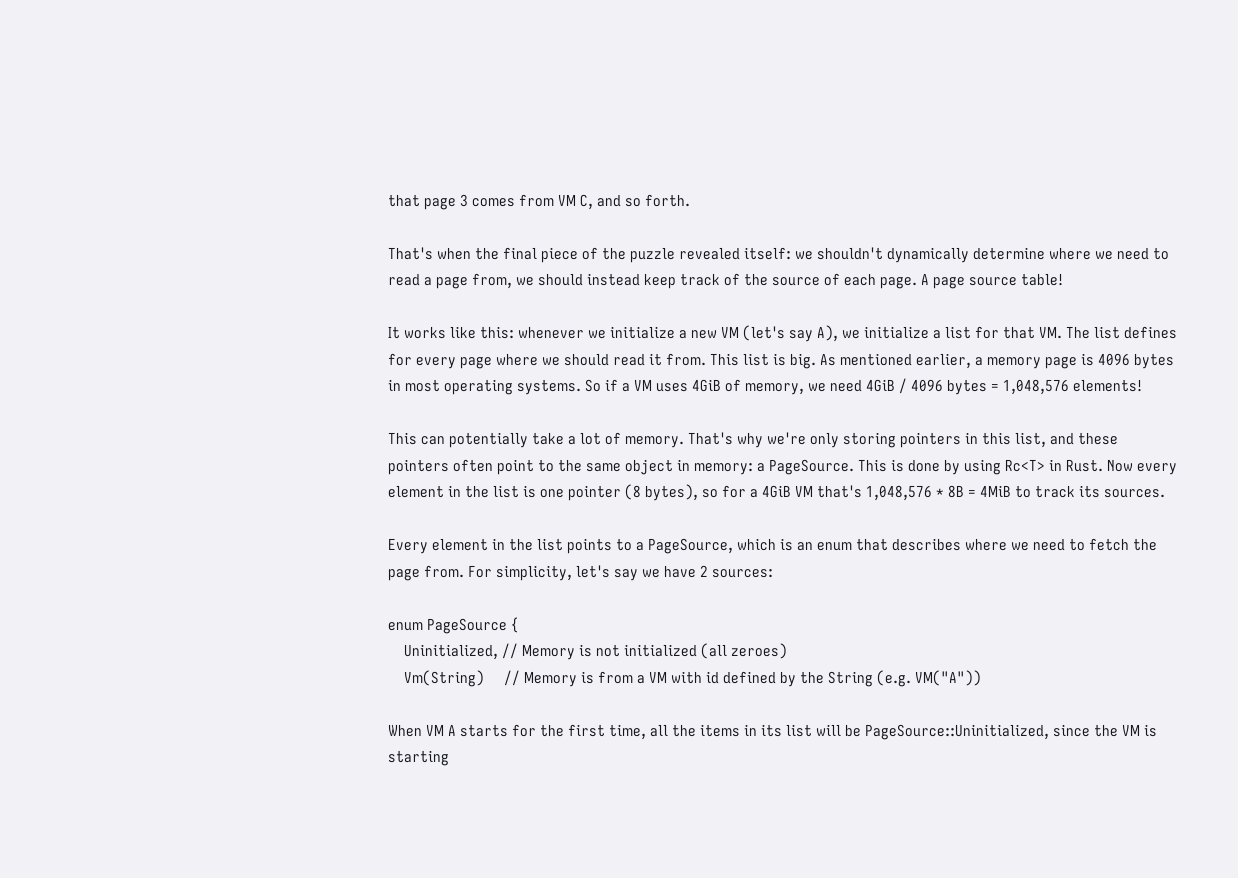that page 3 comes from VM C, and so forth.

That's when the final piece of the puzzle revealed itself: we shouldn't dynamically determine where we need to read a page from, we should instead keep track of the source of each page. A page source table!

It works like this: whenever we initialize a new VM (let's say A), we initialize a list for that VM. The list defines for every page where we should read it from. This list is big. As mentioned earlier, a memory page is 4096 bytes in most operating systems. So if a VM uses 4GiB of memory, we need 4GiB / 4096 bytes = 1,048,576 elements!

This can potentially take a lot of memory. That's why we're only storing pointers in this list, and these pointers often point to the same object in memory: a PageSource. This is done by using Rc<T> in Rust. Now every element in the list is one pointer (8 bytes), so for a 4GiB VM that's 1,048,576 * 8B = 4MiB to track its sources.

Every element in the list points to a PageSource, which is an enum that describes where we need to fetch the page from. For simplicity, let's say we have 2 sources:

enum PageSource {
    Uninitialized, // Memory is not initialized (all zeroes)
    Vm(String)     // Memory is from a VM with id defined by the String (e.g. VM("A"))

When VM A starts for the first time, all the items in its list will be PageSource::Uninitialized, since the VM is starting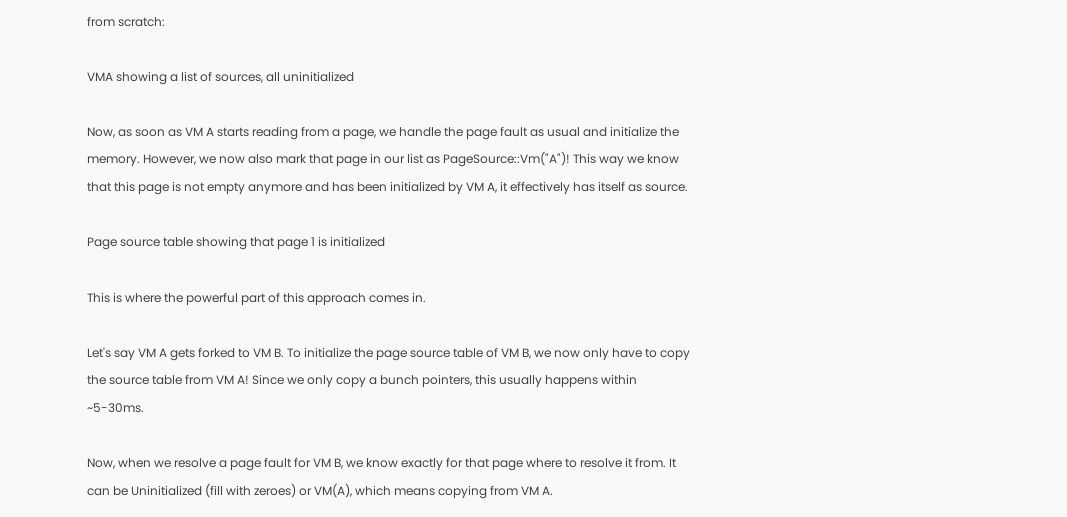from scratch:

VMA showing a list of sources, all uninitialized

Now, as soon as VM A starts reading from a page, we handle the page fault as usual and initialize the memory. However, we now also mark that page in our list as PageSource::Vm("A")! This way we know that this page is not empty anymore and has been initialized by VM A, it effectively has itself as source.

Page source table showing that page 1 is initialized

This is where the powerful part of this approach comes in.

Let's say VM A gets forked to VM B. To initialize the page source table of VM B, we now only have to copy the source table from VM A! Since we only copy a bunch pointers, this usually happens within ~5-30ms.

Now, when we resolve a page fault for VM B, we know exactly for that page where to resolve it from. It can be Uninitialized (fill with zeroes) or VM(A), which means copying from VM A.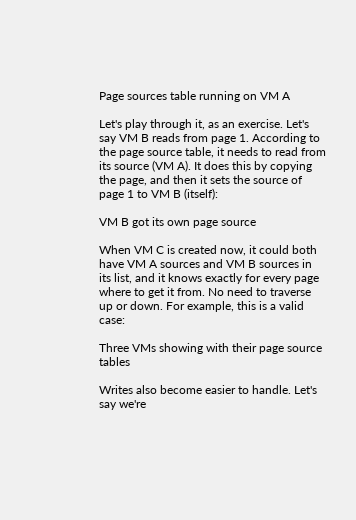Page sources table running on VM A

Let's play through it, as an exercise. Let's say VM B reads from page 1. According to the page source table, it needs to read from its source (VM A). It does this by copying the page, and then it sets the source of page 1 to VM B (itself):

VM B got its own page source

When VM C is created now, it could both have VM A sources and VM B sources in its list, and it knows exactly for every page where to get it from. No need to traverse up or down. For example, this is a valid case:

Three VMs showing with their page source tables

Writes also become easier to handle. Let's say we're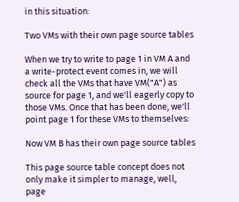in this situation:

Two VMs with their own page source tables

When we try to write to page 1 in VM A and a write-protect event comes in, we will check all the VMs that have VM("A") as source for page 1, and we'll eagerly copy to those VMs. Once that has been done, we'll point page 1 for these VMs to themselves:

Now VM B has their own page source tables

This page source table concept does not only make it simpler to manage, well, page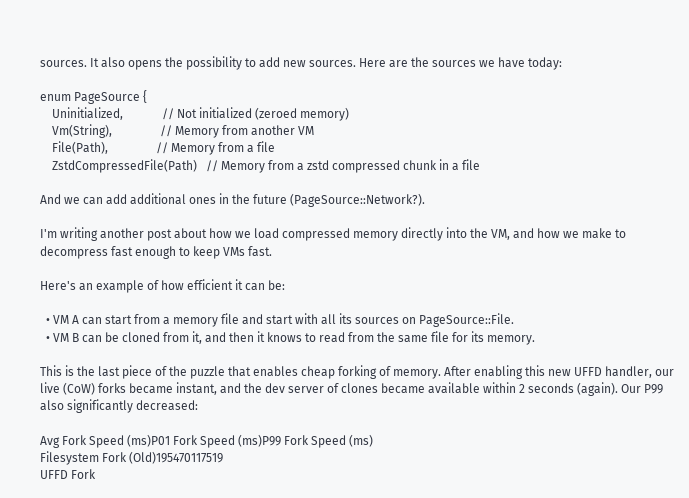sources. It also opens the possibility to add new sources. Here are the sources we have today:

enum PageSource {
    Uninitialized,             // Not initialized (zeroed memory)
    Vm(String),                // Memory from another VM
    File(Path),                // Memory from a file
    ZstdCompressedFile(Path)   // Memory from a zstd compressed chunk in a file

And we can add additional ones in the future (PageSource::Network?).

I'm writing another post about how we load compressed memory directly into the VM, and how we make to decompress fast enough to keep VMs fast.

Here's an example of how efficient it can be:

  • VM A can start from a memory file and start with all its sources on PageSource::File.
  • VM B can be cloned from it, and then it knows to read from the same file for its memory.

This is the last piece of the puzzle that enables cheap forking of memory. After enabling this new UFFD handler, our live (CoW) forks became instant, and the dev server of clones became available within 2 seconds (again). Our P99 also significantly decreased:

Avg Fork Speed (ms)P01 Fork Speed (ms)P99 Fork Speed (ms)
Filesystem Fork (Old)195470117519
UFFD Fork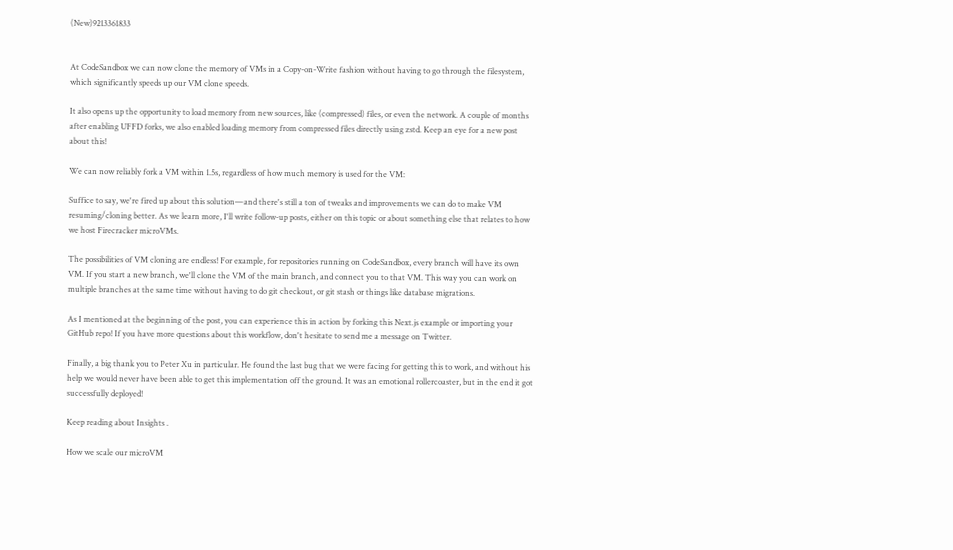(New)9213361833


At CodeSandbox we can now clone the memory of VMs in a Copy-on-Write fashion without having to go through the filesystem, which significantly speeds up our VM clone speeds.

It also opens up the opportunity to load memory from new sources, like (compressed) files, or even the network. A couple of months after enabling UFFD forks, we also enabled loading memory from compressed files directly using zstd. Keep an eye for a new post about this!

We can now reliably fork a VM within 1.5s, regardless of how much memory is used for the VM:

Suffice to say, we're fired up about this solution—and there's still a ton of tweaks and improvements we can do to make VM resuming/cloning better. As we learn more, I'll write follow-up posts, either on this topic or about something else that relates to how we host Firecracker microVMs.

The possibilities of VM cloning are endless! For example, for repositories running on CodeSandbox, every branch will have its own VM. If you start a new branch, we'll clone the VM of the main branch, and connect you to that VM. This way you can work on multiple branches at the same time without having to do git checkout, or git stash or things like database migrations.

As I mentioned at the beginning of the post, you can experience this in action by forking this Next.js example or importing your GitHub repo! If you have more questions about this workflow, don't hesitate to send me a message on Twitter.

Finally, a big thank you to Peter Xu in particular. He found the last bug that we were facing for getting this to work, and without his help we would never have been able to get this implementation off the ground. It was an emotional rollercoaster, but in the end it got successfully deployed!

Keep reading about Insights .

How we scale our microVM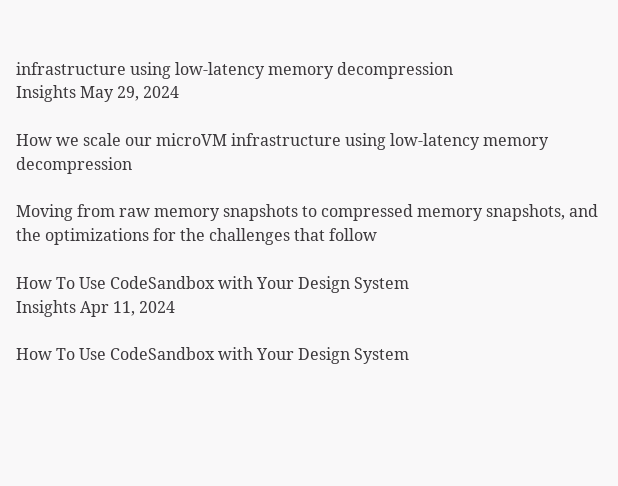infrastructure using low-latency memory decompression
Insights May 29, 2024

How we scale our microVM infrastructure using low-latency memory decompression

Moving from raw memory snapshots to compressed memory snapshots, and the optimizations for the challenges that follow

How To Use CodeSandbox with Your Design System
Insights Apr 11, 2024

How To Use CodeSandbox with Your Design System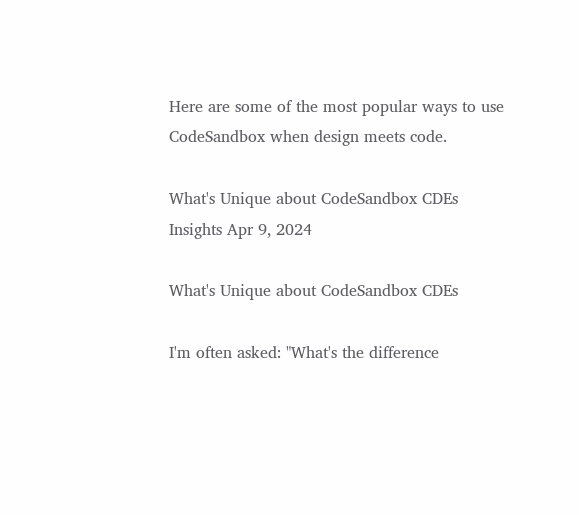Here are some of the most popular ways to use CodeSandbox when design meets code.

What's Unique about CodeSandbox CDEs
Insights Apr 9, 2024

What's Unique about CodeSandbox CDEs

I'm often asked: "What's the difference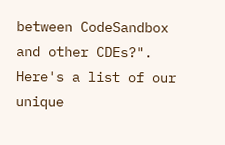between CodeSandbox and other CDEs?". Here's a list of our unique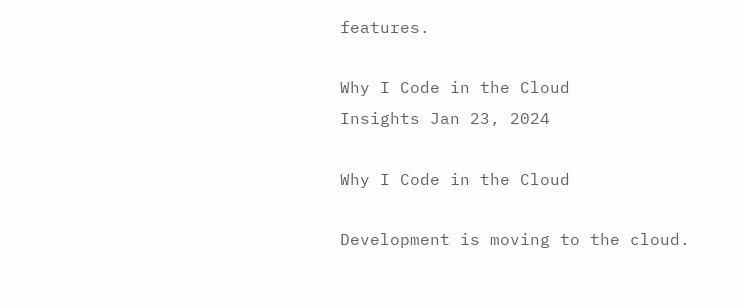features.

Why I Code in the Cloud
Insights Jan 23, 2024

Why I Code in the Cloud

Development is moving to the cloud.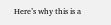Here’s why this is a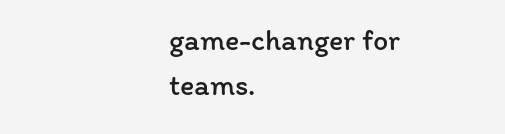game-changer for teams.